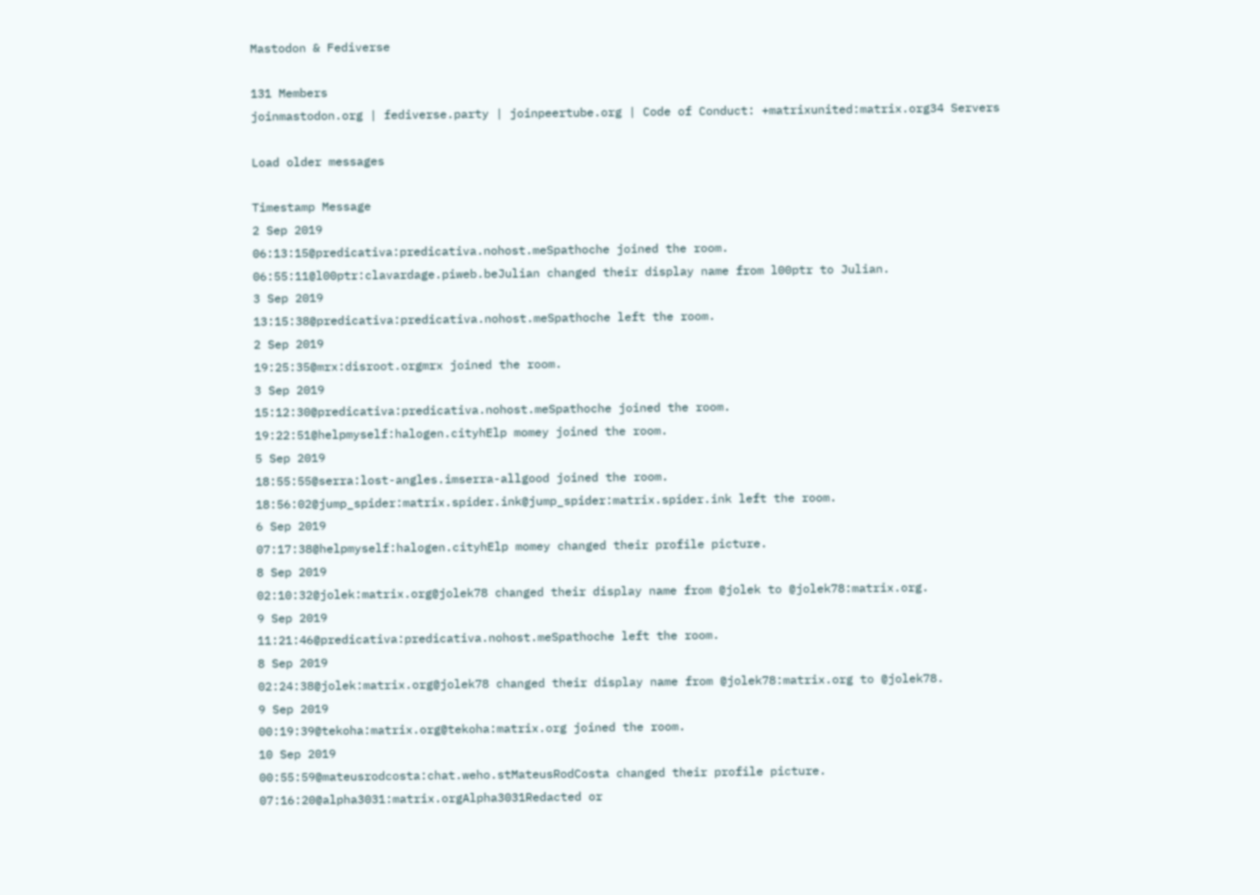Mastodon & Fediverse

131 Members
joinmastodon.org | fediverse.party | joinpeertube.org | Code of Conduct: +matrixunited:matrix.org34 Servers

Load older messages

Timestamp Message
2 Sep 2019
06:13:15@predicativa:predicativa.nohost.meSpathoche joined the room.
06:55:11@l00ptr:clavardage.piweb.beJulian changed their display name from l00ptr to Julian.
3 Sep 2019
13:15:38@predicativa:predicativa.nohost.meSpathoche left the room.
2 Sep 2019
19:25:35@mrx:disroot.orgmrx joined the room.
3 Sep 2019
15:12:30@predicativa:predicativa.nohost.meSpathoche joined the room.
19:22:51@helpmyself:halogen.cityhElp momey joined the room.
5 Sep 2019
18:55:55@serra:lost-angles.imserra-allgood joined the room.
18:56:02@jump_spider:matrix.spider.ink@jump_spider:matrix.spider.ink left the room.
6 Sep 2019
07:17:38@helpmyself:halogen.cityhElp momey changed their profile picture.
8 Sep 2019
02:10:32@jolek:matrix.org@jolek78 changed their display name from @jolek to @jolek78:matrix.org.
9 Sep 2019
11:21:46@predicativa:predicativa.nohost.meSpathoche left the room.
8 Sep 2019
02:24:38@jolek:matrix.org@jolek78 changed their display name from @jolek78:matrix.org to @jolek78.
9 Sep 2019
00:19:39@tekoha:matrix.org@tekoha:matrix.org joined the room.
10 Sep 2019
00:55:59@mateusrodcosta:chat.weho.stMateusRodCosta changed their profile picture.
07:16:20@alpha3031:matrix.orgAlpha3031Redacted or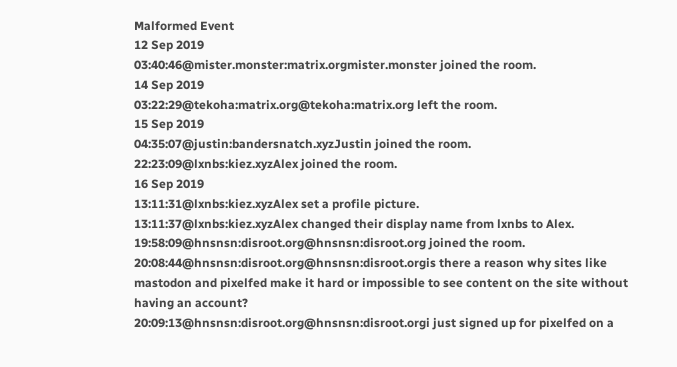Malformed Event
12 Sep 2019
03:40:46@mister.monster:matrix.orgmister.monster joined the room.
14 Sep 2019
03:22:29@tekoha:matrix.org@tekoha:matrix.org left the room.
15 Sep 2019
04:35:07@justin:bandersnatch.xyzJustin joined the room.
22:23:09@lxnbs:kiez.xyzAlex joined the room.
16 Sep 2019
13:11:31@lxnbs:kiez.xyzAlex set a profile picture.
13:11:37@lxnbs:kiez.xyzAlex changed their display name from lxnbs to Alex.
19:58:09@hnsnsn:disroot.org@hnsnsn:disroot.org joined the room.
20:08:44@hnsnsn:disroot.org@hnsnsn:disroot.orgis there a reason why sites like mastodon and pixelfed make it hard or impossible to see content on the site without having an account?
20:09:13@hnsnsn:disroot.org@hnsnsn:disroot.orgi just signed up for pixelfed on a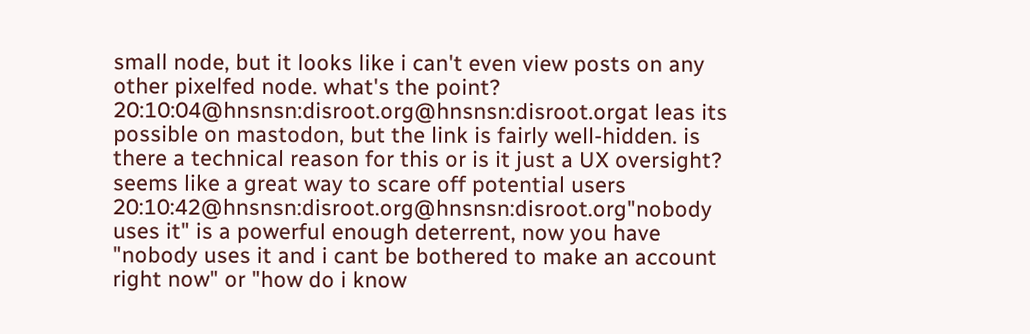small node, but it looks like i can't even view posts on any other pixelfed node. what's the point?
20:10:04@hnsnsn:disroot.org@hnsnsn:disroot.orgat leas its possible on mastodon, but the link is fairly well-hidden. is there a technical reason for this or is it just a UX oversight? seems like a great way to scare off potential users
20:10:42@hnsnsn:disroot.org@hnsnsn:disroot.org"nobody uses it" is a powerful enough deterrent, now you have "nobody uses it and i cant be bothered to make an account right now" or "how do i know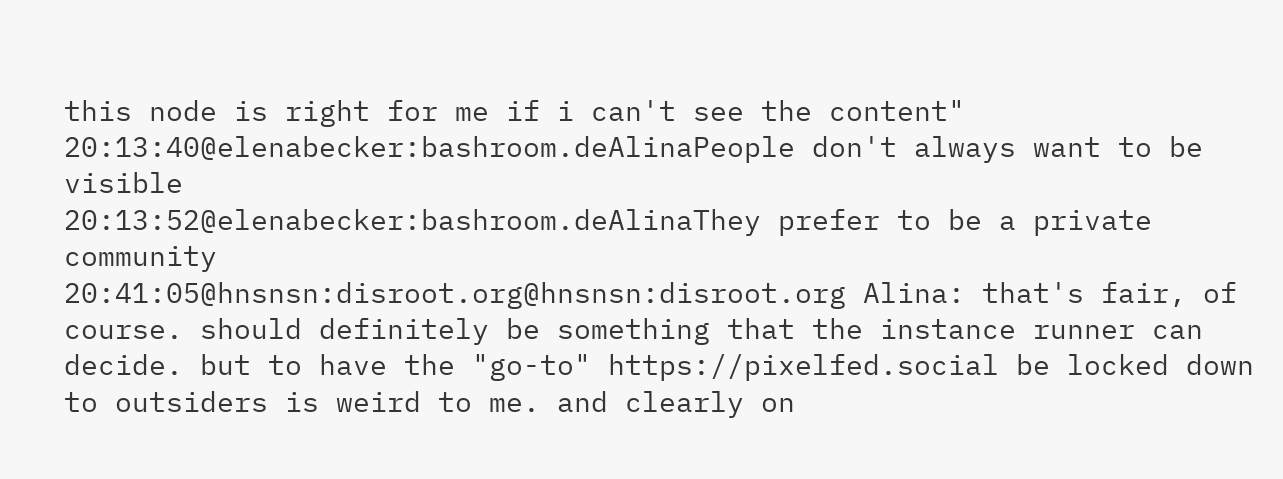this node is right for me if i can't see the content"
20:13:40@elenabecker:bashroom.deAlinaPeople don't always want to be visible
20:13:52@elenabecker:bashroom.deAlinaThey prefer to be a private community
20:41:05@hnsnsn:disroot.org@hnsnsn:disroot.org Alina: that's fair, of course. should definitely be something that the instance runner can decide. but to have the "go-to" https://pixelfed.social be locked down to outsiders is weird to me. and clearly on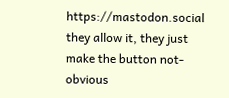https://mastodon.social they allow it, they just make the button not-obvious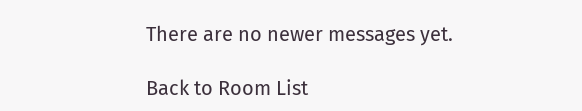There are no newer messages yet.

Back to Room List